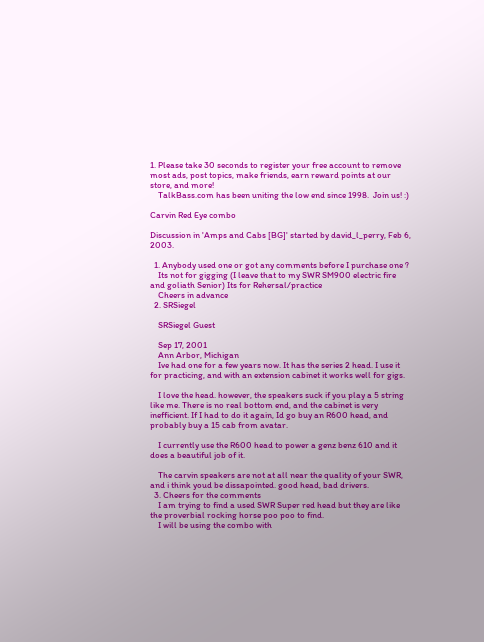1. Please take 30 seconds to register your free account to remove most ads, post topics, make friends, earn reward points at our store, and more!
    TalkBass.com has been uniting the low end since 1998.  Join us! :)

Carvin Red Eye combo

Discussion in 'Amps and Cabs [BG]' started by david_l_perry, Feb 6, 2003.

  1. Anybody used one or got any comments before I purchase one ?
    Its not for gigging (I leave that to my SWR SM900 electric fire and goliath Senior) Its for Rehersal/practice
    Cheers in advance
  2. SRSiegel

    SRSiegel Guest

    Sep 17, 2001
    Ann Arbor, Michigan
    Ive had one for a few years now. It has the series 2 head. I use it for practicing, and with an extension cabinet it works well for gigs.

    I love the head. however, the speakers suck if you play a 5 string like me. There is no real bottom end, and the cabinet is very inefficient. If I had to do it again, Id go buy an R600 head, and probably buy a 15 cab from avatar.

    I currently use the R600 head to power a genz benz 610 and it does a beautiful job of it.

    The carvin speakers are not at all near the quality of your SWR, and i think youd be dissapointed. good head, bad drivers.
  3. Cheers for the comments
    I am trying to find a used SWR Super red head but they are like the proverbial rocking horse poo poo to find.
    I will be using the combo with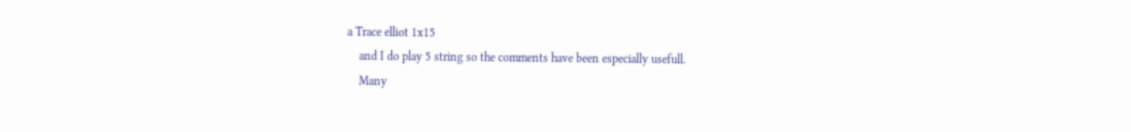a Trace elliot 1x15
    and I do play 5 string so the comments have been especially usefull.
    Many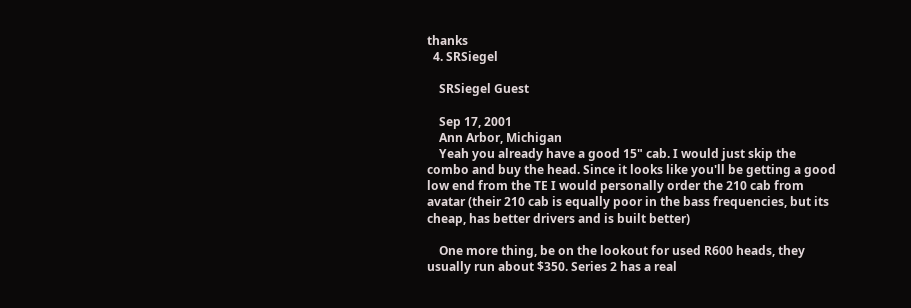thanks
  4. SRSiegel

    SRSiegel Guest

    Sep 17, 2001
    Ann Arbor, Michigan
    Yeah you already have a good 15" cab. I would just skip the combo and buy the head. Since it looks like you'll be getting a good low end from the TE I would personally order the 210 cab from avatar (their 210 cab is equally poor in the bass frequencies, but its cheap, has better drivers and is built better)

    One more thing, be on the lookout for used R600 heads, they usually run about $350. Series 2 has a real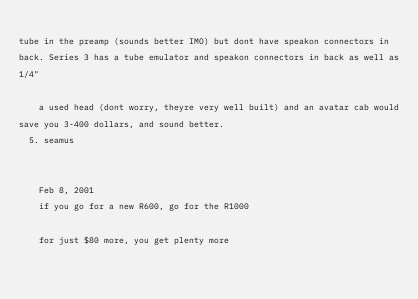tube in the preamp (sounds better IMO) but dont have speakon connectors in back. Series 3 has a tube emulator and speakon connectors in back as well as 1/4"

    a used head (dont worry, theyre very well built) and an avatar cab would save you 3-400 dollars, and sound better.
  5. seamus


    Feb 8, 2001
    if you go for a new R600, go for the R1000

    for just $80 more, you get plenty more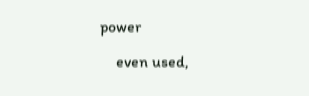power

    even used,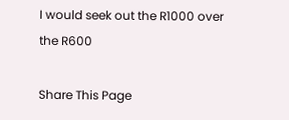I would seek out the R1000 over the R600

Share This Page